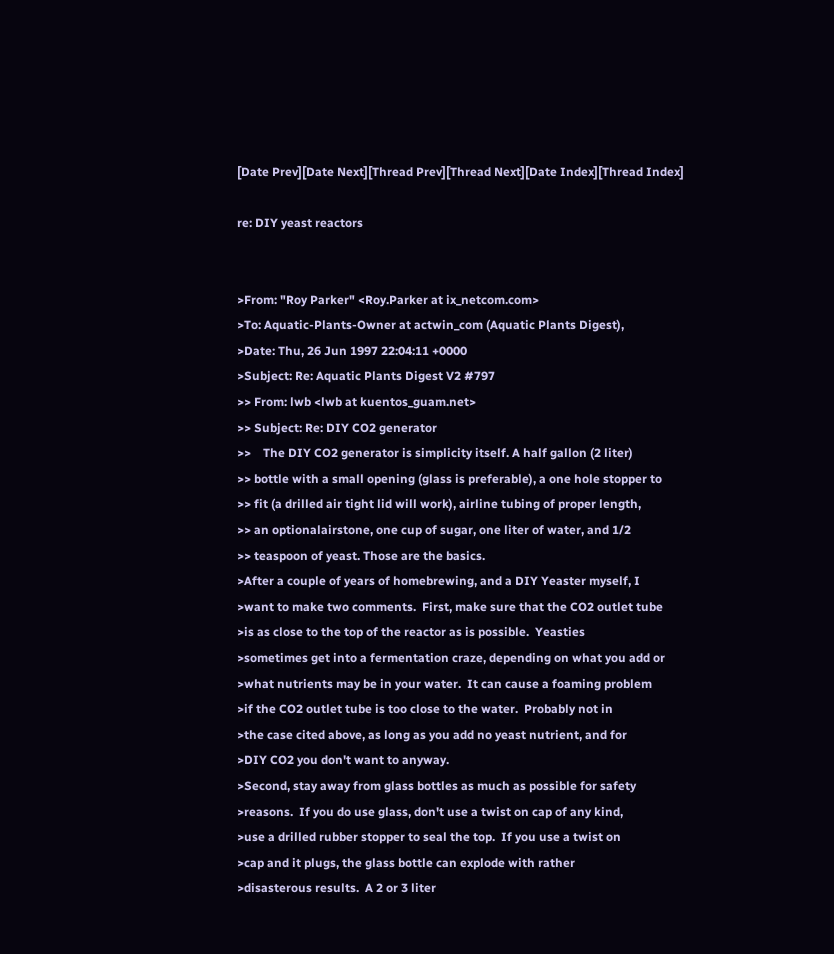[Date Prev][Date Next][Thread Prev][Thread Next][Date Index][Thread Index]

re: DIY yeast reactors


>From: "Roy Parker" <Roy.Parker at ix_netcom.com>
>To: Aquatic-Plants-Owner at actwin_com (Aquatic Plants Digest),
>Date: Thu, 26 Jun 1997 22:04:11 +0000
>Subject: Re: Aquatic Plants Digest V2 #797
>> From: lwb <lwb at kuentos_guam.net>
>> Subject: Re: DIY CO2 generator
>>    The DIY CO2 generator is simplicity itself. A half gallon (2 liter)
>> bottle with a small opening (glass is preferable), a one hole stopper to
>> fit (a drilled air tight lid will work), airline tubing of proper length,
>> an optionalairstone, one cup of sugar, one liter of water, and 1/2
>> teaspoon of yeast. Those are the basics.
>After a couple of years of homebrewing, and a DIY Yeaster myself, I
>want to make two comments.  First, make sure that the CO2 outlet tube
>is as close to the top of the reactor as is possible.  Yeasties
>sometimes get into a fermentation craze, depending on what you add or
>what nutrients may be in your water.  It can cause a foaming problem
>if the CO2 outlet tube is too close to the water.  Probably not in
>the case cited above, as long as you add no yeast nutrient, and for
>DIY CO2 you don't want to anyway.
>Second, stay away from glass bottles as much as possible for safety
>reasons.  If you do use glass, don't use a twist on cap of any kind,
>use a drilled rubber stopper to seal the top.  If you use a twist on
>cap and it plugs, the glass bottle can explode with rather
>disasterous results.  A 2 or 3 liter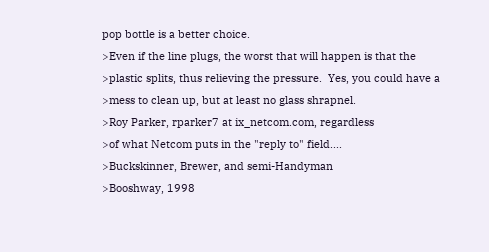pop bottle is a better choice.
>Even if the line plugs, the worst that will happen is that the
>plastic splits, thus relieving the pressure.  Yes, you could have a
>mess to clean up, but at least no glass shrapnel.
>Roy Parker, rparker7 at ix_netcom.com, regardless
>of what Netcom puts in the "reply to" field....
>Buckskinner, Brewer, and semi-Handyman
>Booshway, 1998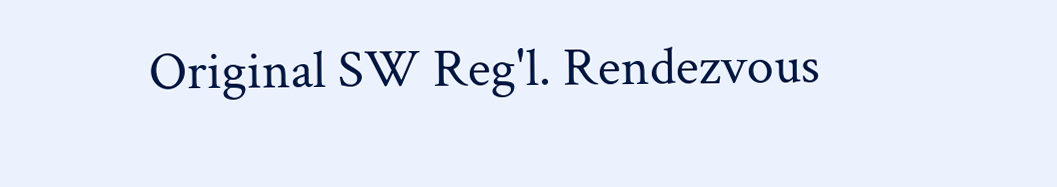Original SW Reg'l. Rendezvous